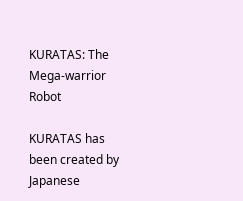KURATAS: The Mega-warrior Robot

KURATAS has been created by Japanese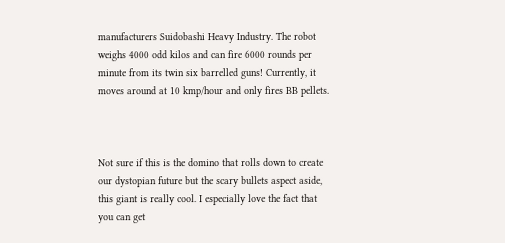manufacturers Suidobashi Heavy Industry. The robot weighs 4000 odd kilos and can fire 6000 rounds per minute from its twin six barrelled guns! Currently, it moves around at 10 kmp/hour and only fires BB pellets.



Not sure if this is the domino that rolls down to create our dystopian future but the scary bullets aspect aside, this giant is really cool. I especially love the fact that you can get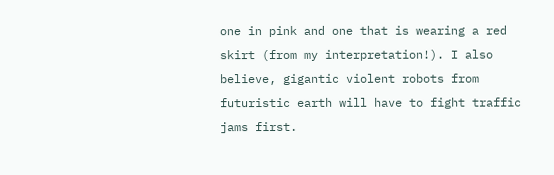one in pink and one that is wearing a red skirt (from my interpretation!). I also believe, gigantic violent robots from futuristic earth will have to fight traffic jams first.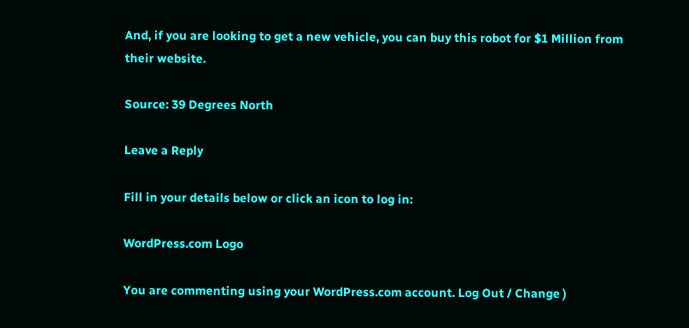And, if you are looking to get a new vehicle, you can buy this robot for $1 Million from their website.

Source: 39 Degrees North

Leave a Reply

Fill in your details below or click an icon to log in:

WordPress.com Logo

You are commenting using your WordPress.com account. Log Out / Change )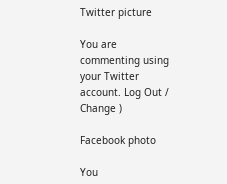Twitter picture

You are commenting using your Twitter account. Log Out / Change )

Facebook photo

You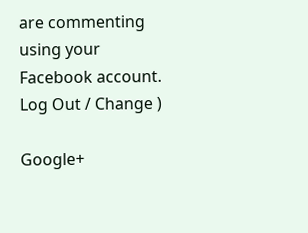are commenting using your Facebook account. Log Out / Change )

Google+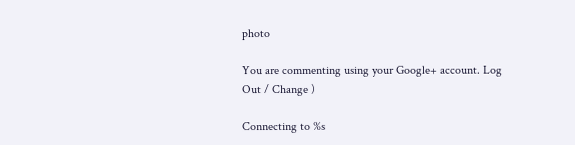photo

You are commenting using your Google+ account. Log Out / Change )

Connecting to %s